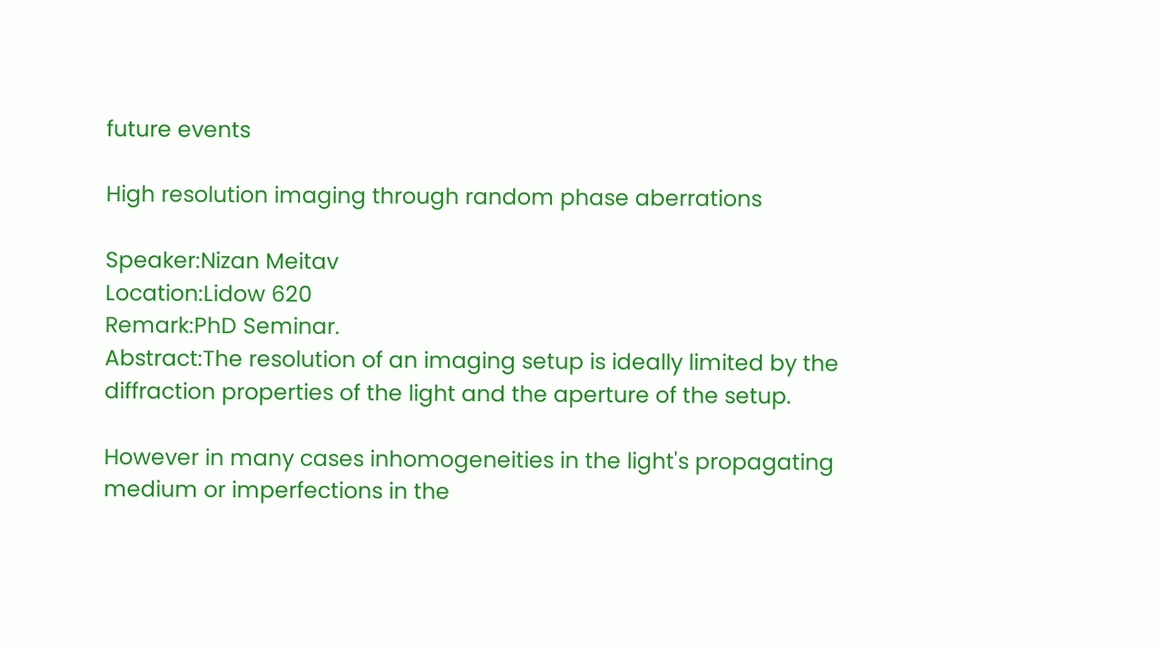future events

High resolution imaging through random phase aberrations

Speaker:Nizan Meitav
Location:Lidow 620
Remark:PhD Seminar.
Abstract:The resolution of an imaging setup is ideally limited by the diffraction properties of the light and the aperture of the setup.

However in many cases inhomogeneities in the light's propagating medium or imperfections in the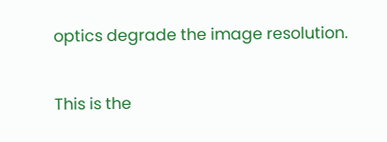optics degrade the image resolution.

This is the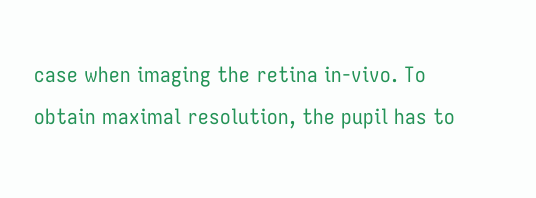case when imaging the retina in-vivo. To obtain maximal resolution, the pupil has to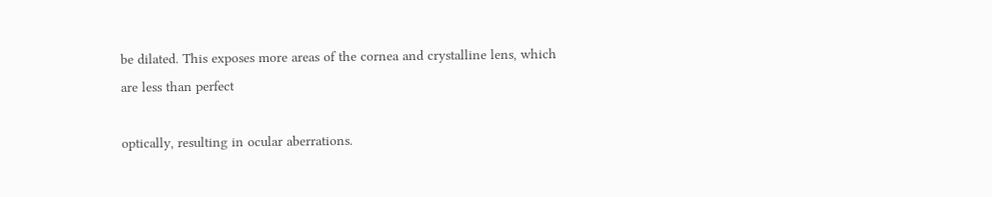be dilated. This exposes more areas of the cornea and crystalline lens, which are less than perfect

optically, resulting in ocular aberrations.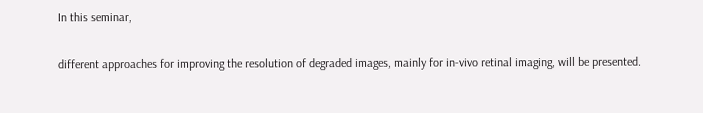In this seminar,

different approaches for improving the resolution of degraded images, mainly for in-vivo retinal imaging, will be presented.